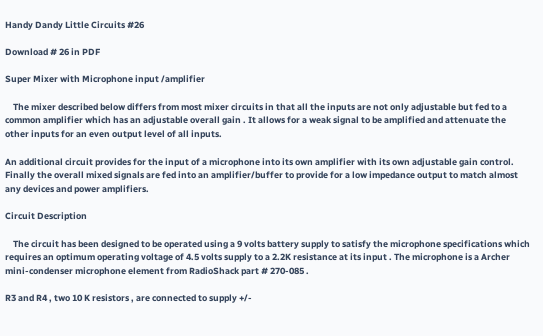Handy Dandy Little Circuits #26

Download # 26 in PDF

Super Mixer with Microphone input /amplifier

    The mixer described below differs from most mixer circuits in that all the inputs are not only adjustable but fed to a common amplifier which has an adjustable overall gain . It allows for a weak signal to be amplified and attenuate the other inputs for an even output level of all inputs.

An additional circuit provides for the input of a microphone into its own amplifier with its own adjustable gain control. Finally the overall mixed signals are fed into an amplifier/buffer to provide for a low impedance output to match almost any devices and power amplifiers.

Circuit Description

    The circuit has been designed to be operated using a 9 volts battery supply to satisfy the microphone specifications which requires an optimum operating voltage of 4.5 volts supply to a 2.2K resistance at its input . The microphone is a Archer mini-condenser microphone element from RadioShack part # 270-085 .

R3 and R4 , two 10 K resistors , are connected to supply +/-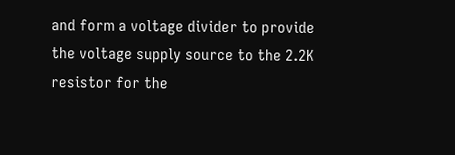and form a voltage divider to provide the voltage supply source to the 2.2K resistor for the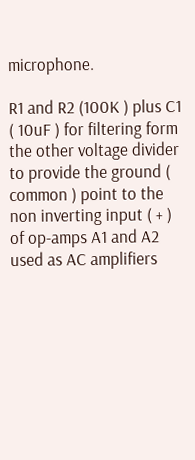microphone.

R1 and R2 (100K ) plus C1 ( 10uF ) for filtering form the other voltage divider to provide the ground ( common ) point to the non inverting input ( + ) of op-amps A1 and A2 used as AC amplifiers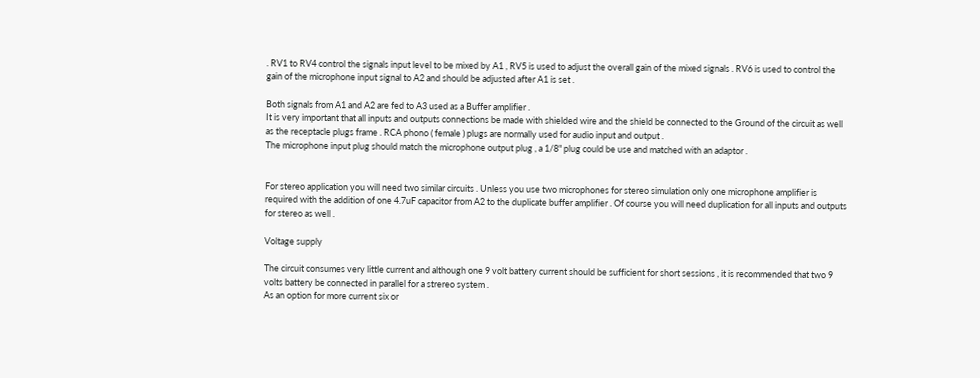. RV1 to RV4 control the signals input level to be mixed by A1 , RV5 is used to adjust the overall gain of the mixed signals . RV6 is used to control the gain of the microphone input signal to A2 and should be adjusted after A1 is set .

Both signals from A1 and A2 are fed to A3 used as a Buffer amplifier .
It is very important that all inputs and outputs connections be made with shielded wire and the shield be connected to the Ground of the circuit as well as the receptacle plugs frame . RCA phono ( female ) plugs are normally used for audio input and output .
The microphone input plug should match the microphone output plug , a 1/8" plug could be use and matched with an adaptor .


For stereo application you will need two similar circuits . Unless you use two microphones for stereo simulation only one microphone amplifier is required with the addition of one 4.7uF capacitor from A2 to the duplicate buffer amplifier . Of course you will need duplication for all inputs and outputs for stereo as well .

Voltage supply

The circuit consumes very little current and although one 9 volt battery current should be sufficient for short sessions , it is recommended that two 9 volts battery be connected in parallel for a strereo system .
As an option for more current six or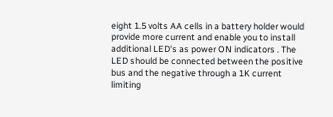eight 1.5 volts AA cells in a battery holder would provide more current and enable you to install additional LED's as power ON indicators . The LED should be connected between the positive bus and the negative through a 1K current limiting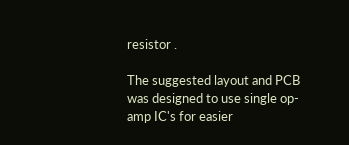resistor .

The suggested layout and PCB was designed to use single op-amp IC's for easier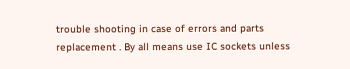trouble shooting in case of errors and parts replacement . By all means use IC sockets unless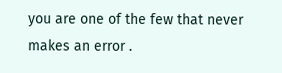you are one of the few that never makes an error .